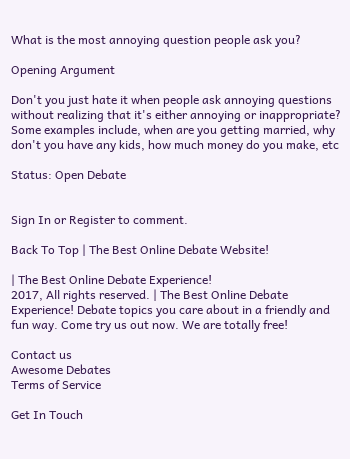What is the most annoying question people ask you?

Opening Argument

Don't you just hate it when people ask annoying questions without realizing that it's either annoying or inappropriate?  Some examples include, when are you getting married, why don't you have any kids, how much money do you make, etc

Status: Open Debate


Sign In or Register to comment.

Back To Top | The Best Online Debate Website!

| The Best Online Debate Experience!
2017, All rights reserved. | The Best Online Debate Experience! Debate topics you care about in a friendly and fun way. Come try us out now. We are totally free!

Contact us
Awesome Debates
Terms of Service

Get In Touch